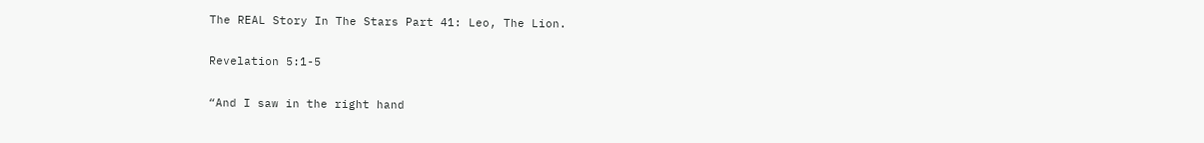The REAL Story In The Stars Part 41: Leo, The Lion.

Revelation 5:1-5

“And I saw in the right hand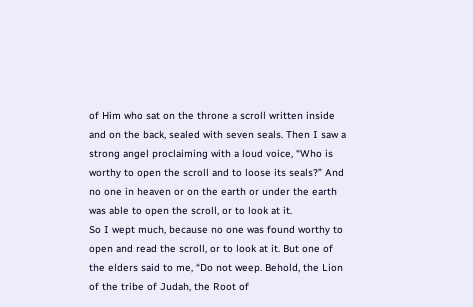of Him who sat on the throne a scroll written inside and on the back, sealed with seven seals. Then I saw a strong angel proclaiming with a loud voice, “Who is worthy to open the scroll and to loose its seals?” And no one in heaven or on the earth or under the earth was able to open the scroll, or to look at it.
So I wept much, because no one was found worthy to open and read the scroll, or to look at it. But one of the elders said to me, “Do not weep. Behold, the Lion of the tribe of Judah, the Root of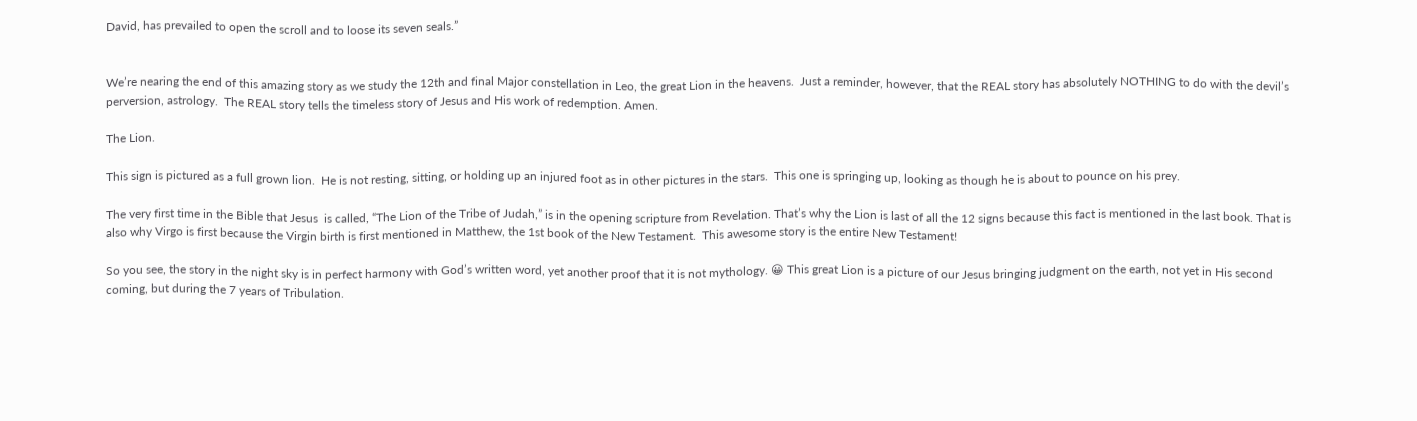David, has prevailed to open the scroll and to loose its seven seals.”


We’re nearing the end of this amazing story as we study the 12th and final Major constellation in Leo, the great Lion in the heavens.  Just a reminder, however, that the REAL story has absolutely NOTHING to do with the devil’s perversion, astrology.  The REAL story tells the timeless story of Jesus and His work of redemption. Amen.

The Lion.

This sign is pictured as a full grown lion.  He is not resting, sitting, or holding up an injured foot as in other pictures in the stars.  This one is springing up, looking as though he is about to pounce on his prey.

The very first time in the Bible that Jesus  is called, “The Lion of the Tribe of Judah,” is in the opening scripture from Revelation. That’s why the Lion is last of all the 12 signs because this fact is mentioned in the last book. That is also why Virgo is first because the Virgin birth is first mentioned in Matthew, the 1st book of the New Testament.  This awesome story is the entire New Testament!

So you see, the story in the night sky is in perfect harmony with God’s written word, yet another proof that it is not mythology. 😀 This great Lion is a picture of our Jesus bringing judgment on the earth, not yet in His second coming, but during the 7 years of Tribulation.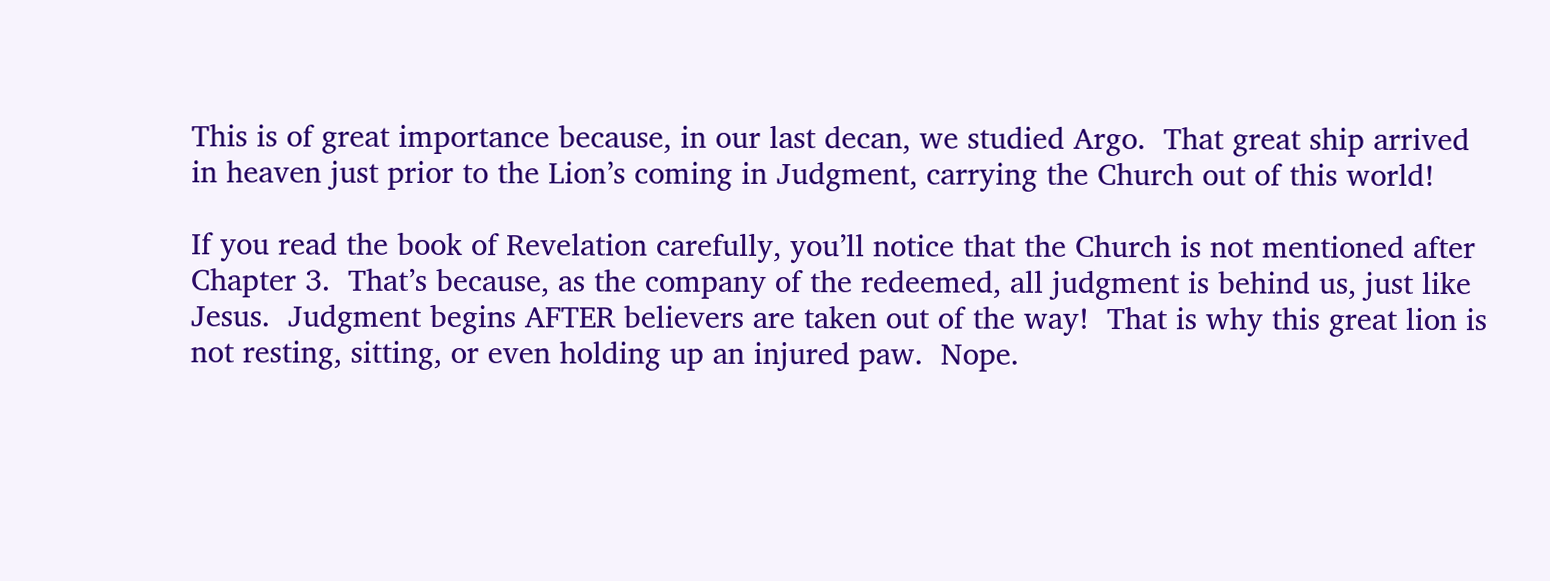This is of great importance because, in our last decan, we studied Argo.  That great ship arrived in heaven just prior to the Lion’s coming in Judgment, carrying the Church out of this world!

If you read the book of Revelation carefully, you’ll notice that the Church is not mentioned after Chapter 3.  That’s because, as the company of the redeemed, all judgment is behind us, just like Jesus.  Judgment begins AFTER believers are taken out of the way!  That is why this great lion is not resting, sitting, or even holding up an injured paw.  Nope.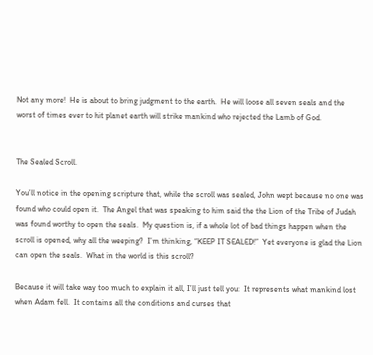Not any more!  He is about to bring judgment to the earth.  He will loose all seven seals and the worst of times ever to hit planet earth will strike mankind who rejected the Lamb of God.


The Sealed Scroll.

You’ll notice in the opening scripture that, while the scroll was sealed, John wept because no one was found who could open it.  The Angel that was speaking to him said the the Lion of the Tribe of Judah was found worthy to open the seals.  My question is, if a whole lot of bad things happen when the scroll is opened, why all the weeping?  I’m thinking, “KEEP IT SEALED!”  Yet everyone is glad the Lion can open the seals.  What in the world is this scroll?

Because it will take way too much to explain it all, I’ll just tell you:  It represents what mankind lost when Adam fell.  It contains all the conditions and curses that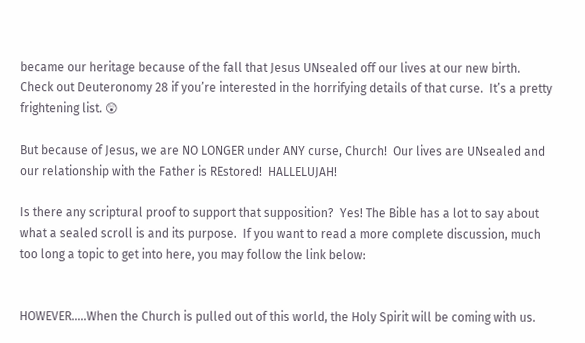became our heritage because of the fall that Jesus UNsealed off our lives at our new birth.  Check out Deuteronomy 28 if you’re interested in the horrifying details of that curse.  It’s a pretty frightening list. 😲

But because of Jesus, we are NO LONGER under ANY curse, Church!  Our lives are UNsealed and our relationship with the Father is REstored!  HALLELUJAH!

Is there any scriptural proof to support that supposition?  Yes! The Bible has a lot to say about what a sealed scroll is and its purpose.  If you want to read a more complete discussion, much too long a topic to get into here, you may follow the link below:


HOWEVER…..When the Church is pulled out of this world, the Holy Spirit will be coming with us.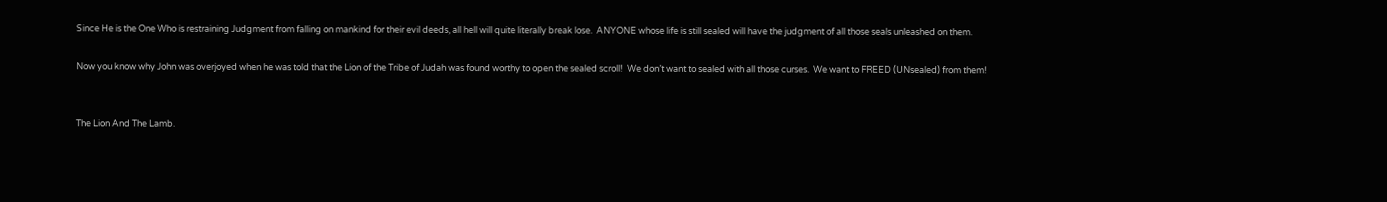Since He is the One Who is restraining Judgment from falling on mankind for their evil deeds, all hell will quite literally break lose.  ANYONE whose life is still sealed will have the judgment of all those seals unleashed on them.

Now you know why John was overjoyed when he was told that the Lion of the Tribe of Judah was found worthy to open the sealed scroll!  We don’t want to sealed with all those curses.  We want to FREED (UNsealed) from them!


The Lion And The Lamb.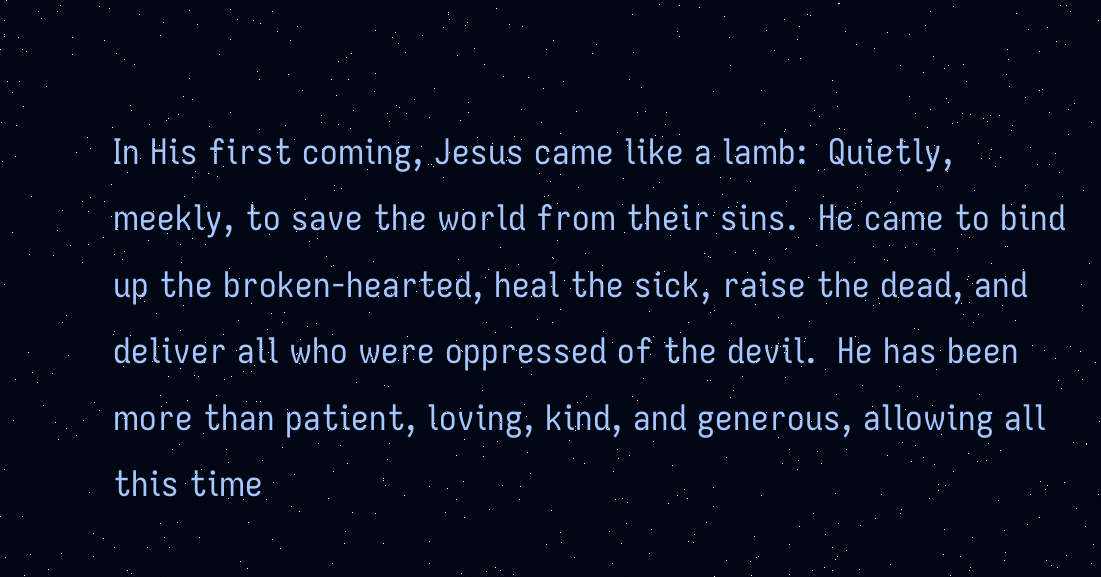In His first coming, Jesus came like a lamb:  Quietly, meekly, to save the world from their sins.  He came to bind up the broken-hearted, heal the sick, raise the dead, and deliver all who were oppressed of the devil.  He has been more than patient, loving, kind, and generous, allowing all this time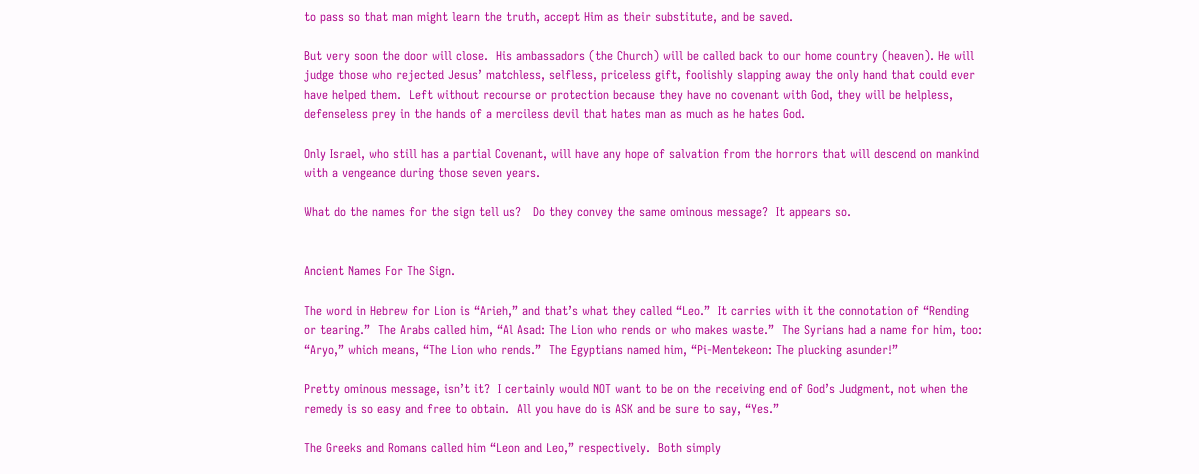to pass so that man might learn the truth, accept Him as their substitute, and be saved.

But very soon the door will close.  His ambassadors (the Church) will be called back to our home country (heaven). He will judge those who rejected Jesus’ matchless, selfless, priceless gift, foolishly slapping away the only hand that could ever have helped them.  Left without recourse or protection because they have no covenant with God, they will be helpless, defenseless prey in the hands of a merciless devil that hates man as much as he hates God.

Only Israel, who still has a partial Covenant, will have any hope of salvation from the horrors that will descend on mankind with a vengeance during those seven years.

What do the names for the sign tell us?   Do they convey the same ominous message?  It appears so.


Ancient Names For The Sign.

The word in Hebrew for Lion is “Arieh,” and that’s what they called “Leo.”  It carries with it the connotation of “Rending or tearing.”  The Arabs called him, “Al Asad: The Lion who rends or who makes waste.”  The Syrians had a name for him, too:  “Aryo,” which means, “The Lion who rends.”  The Egyptians named him, “Pi-Mentekeon: The plucking asunder!”

Pretty ominous message, isn’t it?  I certainly would NOT want to be on the receiving end of God’s Judgment, not when the remedy is so easy and free to obtain.  All you have do is ASK and be sure to say, “Yes.”

The Greeks and Romans called him “Leon and Leo,” respectively.  Both simply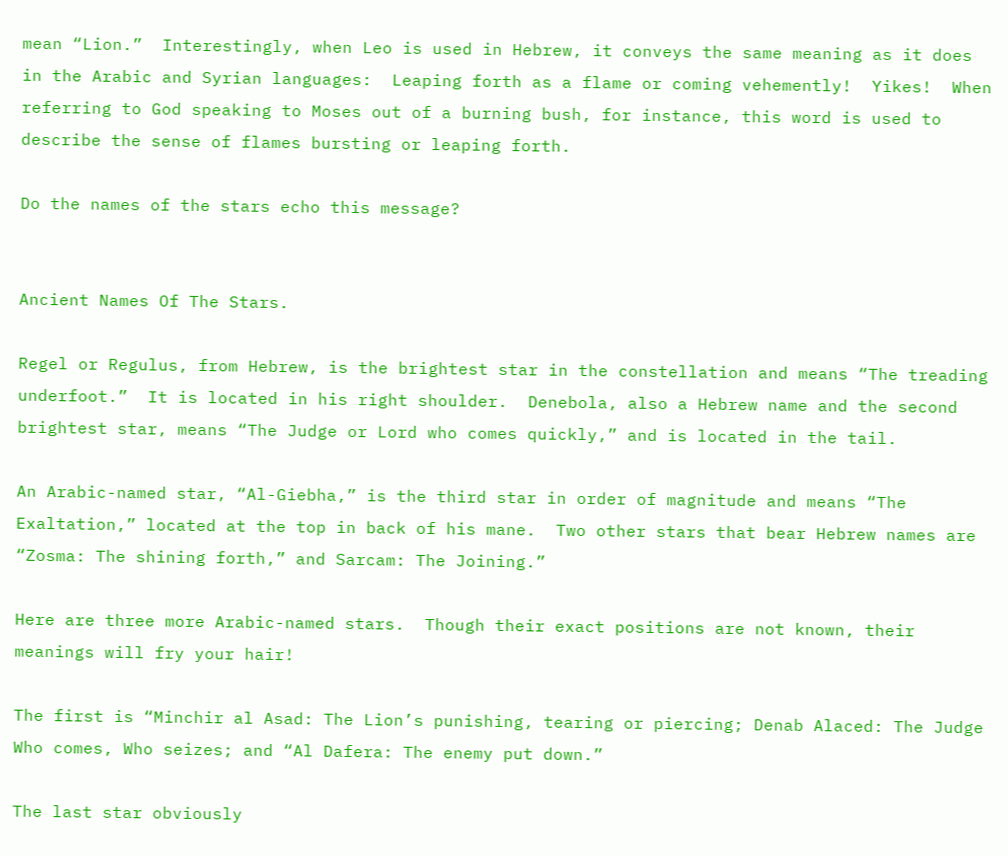mean “Lion.”  Interestingly, when Leo is used in Hebrew, it conveys the same meaning as it does in the Arabic and Syrian languages:  Leaping forth as a flame or coming vehemently!  Yikes!  When referring to God speaking to Moses out of a burning bush, for instance, this word is used to describe the sense of flames bursting or leaping forth.

Do the names of the stars echo this message?


Ancient Names Of The Stars.

Regel or Regulus, from Hebrew, is the brightest star in the constellation and means “The treading underfoot.”  It is located in his right shoulder.  Denebola, also a Hebrew name and the second brightest star, means “The Judge or Lord who comes quickly,” and is located in the tail.

An Arabic-named star, “Al-Giebha,” is the third star in order of magnitude and means “The Exaltation,” located at the top in back of his mane.  Two other stars that bear Hebrew names are “Zosma: The shining forth,” and Sarcam: The Joining.”

Here are three more Arabic-named stars.  Though their exact positions are not known, their meanings will fry your hair!

The first is “Minchir al Asad: The Lion’s punishing, tearing or piercing; Denab Alaced: The Judge Who comes, Who seizes; and “Al Dafera: The enemy put down.”

The last star obviously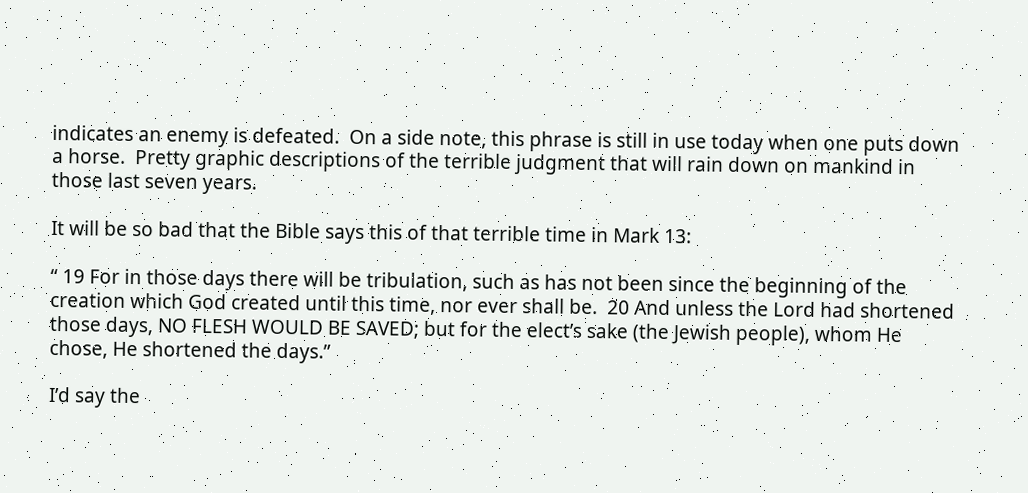indicates an enemy is defeated.  On a side note, this phrase is still in use today when one puts down a horse.  Pretty graphic descriptions of the terrible judgment that will rain down on mankind in those last seven years.

It will be so bad that the Bible says this of that terrible time in Mark 13:

“ 19 For in those days there will be tribulation, such as has not been since the beginning of the creation which God created until this time, nor ever shall be.  20 And unless the Lord had shortened those days, NO FLESH WOULD BE SAVED; but for the elect’s sake (the Jewish people), whom He chose, He shortened the days.”

I’d say the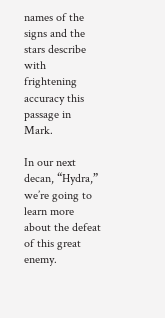names of the signs and the stars describe with frightening accuracy this passage in Mark.

In our next decan, “Hydra,” we’re going to learn more about the defeat of this great enemy.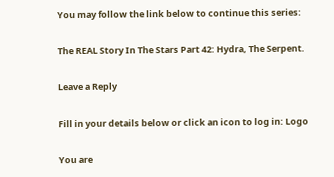You may follow the link below to continue this series:

The REAL Story In The Stars Part 42: Hydra, The Serpent.

Leave a Reply

Fill in your details below or click an icon to log in: Logo

You are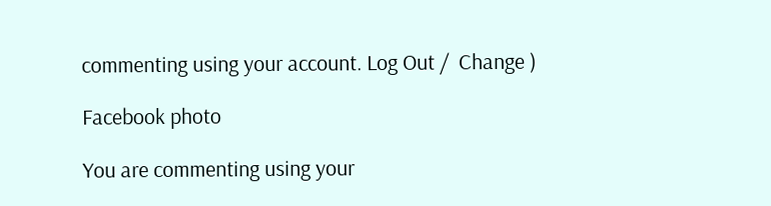commenting using your account. Log Out /  Change )

Facebook photo

You are commenting using your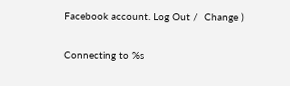Facebook account. Log Out /  Change )

Connecting to %s